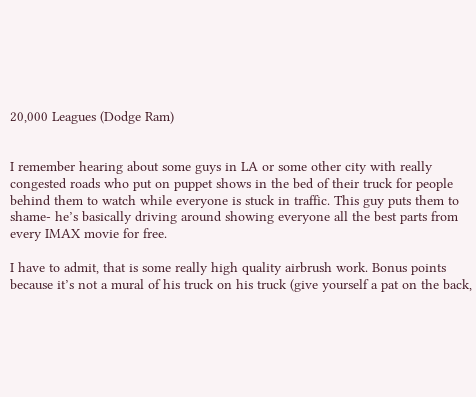20,000 Leagues (Dodge Ram)


I remember hearing about some guys in LA or some other city with really congested roads who put on puppet shows in the bed of their truck for people behind them to watch while everyone is stuck in traffic. This guy puts them to shame- he’s basically driving around showing everyone all the best parts from every IMAX movie for free.

I have to admit, that is some really high quality airbrush work. Bonus points because it’s not a mural of his truck on his truck (give yourself a pat on the back,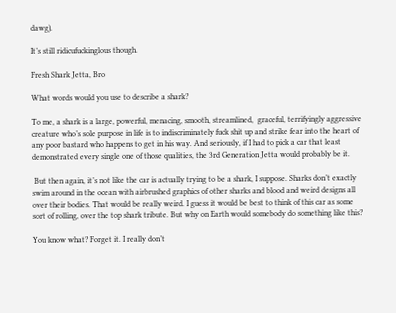dawg).

It’s still ridicufuckinglous though.

Fresh Shark Jetta, Bro

What words would you use to describe a shark?

To me, a shark is a large, powerful, menacing, smooth, streamlined,  graceful, terrifyingly aggressive creature who’s sole purpose in life is to indiscriminately fuck shit up and strike fear into the heart of any poor bastard who happens to get in his way. And seriously, if I had to pick a car that least demonstrated every single one of those qualities, the 3rd Generation Jetta would probably be it.

 But then again, it’s not like the car is actually trying to be a shark, I suppose. Sharks don’t exactly swim around in the ocean with airbrushed graphics of other sharks and blood and weird designs all over their bodies. That would be really weird. I guess it would be best to think of this car as some sort of rolling, over the top shark tribute. But why on Earth would somebody do something like this?

You know what? Forget it. I really don’t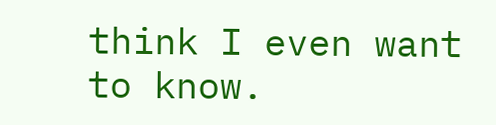think I even want to know.